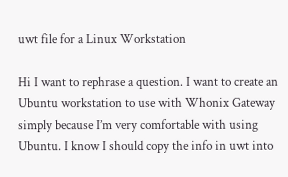uwt file for a Linux Workstation

Hi I want to rephrase a question. I want to create an Ubuntu workstation to use with Whonix Gateway simply because I’m very comfortable with using Ubuntu. I know I should copy the info in uwt into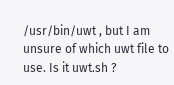/usr/bin/uwt , but I am unsure of which uwt file to use. Is it uwt.sh ?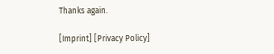Thanks again.

[Imprint] [Privacy Policy]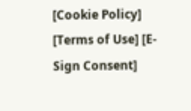[Cookie Policy] [Terms of Use] [E-Sign Consent]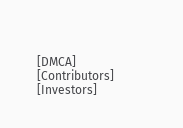[DMCA] [Contributors] [Investors]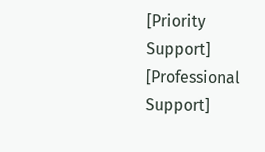[Priority Support] [Professional Support]